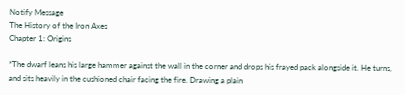Notify Message
The History of the Iron Axes
Chapter 1: Origins

*The dwarf leans his large hammer against the wall in the corner and drops his frayed pack alongside it. He turns, and sits heavily in the cushioned chair facing the fire. Drawing a plain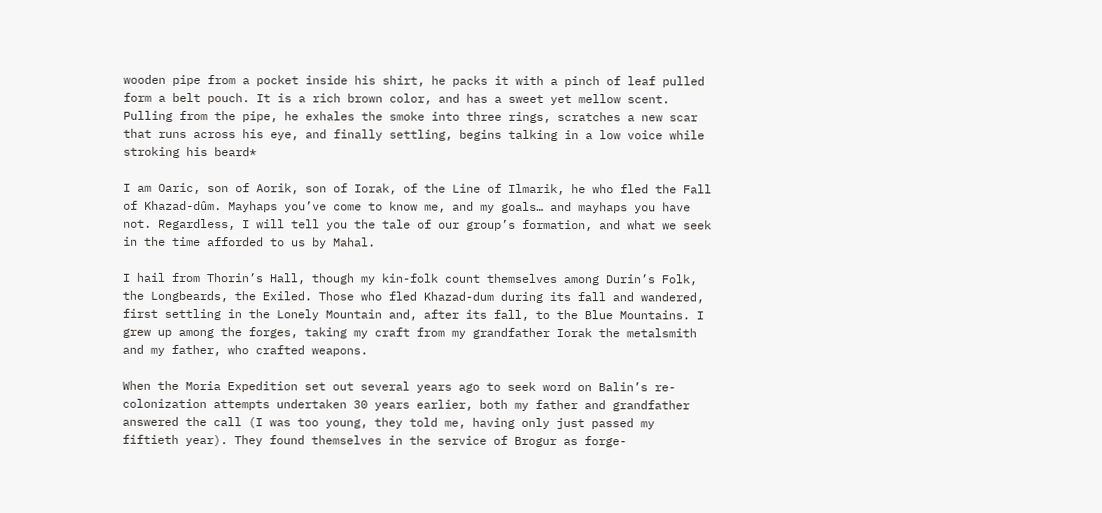wooden pipe from a pocket inside his shirt, he packs it with a pinch of leaf pulled form a belt pouch. It is a rich brown color, and has a sweet yet mellow scent. Pulling from the pipe, he exhales the smoke into three rings, scratches a new scar that runs across his eye, and finally settling, begins talking in a low voice while stroking his beard*

I am Oaric, son of Aorik, son of Iorak, of the Line of Ilmarik, he who fled the Fall of Khazad-dûm. Mayhaps you’ve come to know me, and my goals… and mayhaps you have not. Regardless, I will tell you the tale of our group’s formation, and what we seek in the time afforded to us by Mahal.

I hail from Thorin’s Hall, though my kin-folk count themselves among Durin’s Folk, the Longbeards, the Exiled. Those who fled Khazad-dum during its fall and wandered, first settling in the Lonely Mountain and, after its fall, to the Blue Mountains. I grew up among the forges, taking my craft from my grandfather Iorak the metalsmith and my father, who crafted weapons.

When the Moria Expedition set out several years ago to seek word on Balin’s re-colonization attempts undertaken 30 years earlier, both my father and grandfather answered the call (I was too young, they told me, having only just passed my fiftieth year). They found themselves in the service of Brogur as forge-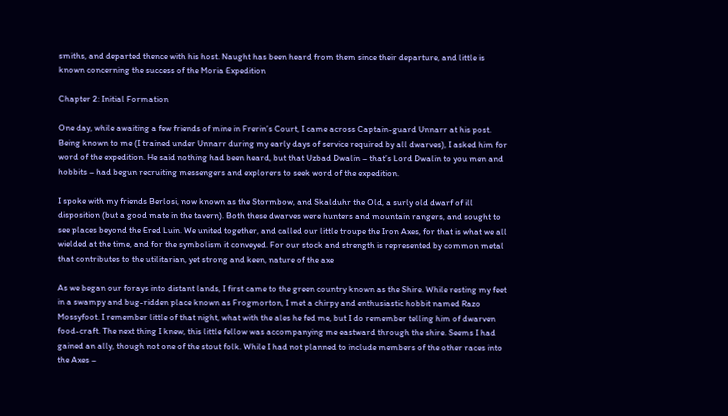smiths, and departed thence with his host. Naught has been heard from them since their departure, and little is known concerning the success of the Moria Expedition

Chapter 2: Initial Formation

One day, while awaiting a few friends of mine in Frerin’s Court, I came across Captain-guard Unnarr at his post. Being known to me (I trained under Unnarr during my early days of service required by all dwarves), I asked him for word of the expedition. He said nothing had been heard, but that Uzbad Dwalin – that’s Lord Dwalin to you men and hobbits – had begun recruiting messengers and explorers to seek word of the expedition.

I spoke with my friends Berlosi, now known as the Stormbow, and Skalduhr the Old, a surly old dwarf of ill disposition (but a good mate in the tavern). Both these dwarves were hunters and mountain rangers, and sought to see places beyond the Ered Luin. We united together, and called our little troupe the Iron Axes, for that is what we all wielded at the time, and for the symbolism it conveyed. For our stock and strength is represented by common metal that contributes to the utilitarian, yet strong and keen, nature of the axe

As we began our forays into distant lands, I first came to the green country known as the Shire. While resting my feet in a swampy and bug-ridden place known as Frogmorton, I met a chirpy and enthusiastic hobbit named Razo Mossyfoot. I remember little of that night, what with the ales he fed me, but I do remember telling him of dwarven food-craft. The next thing I knew, this little fellow was accompanying me eastward through the shire. Seems I had gained an ally, though not one of the stout folk. While I had not planned to include members of the other races into the Axes –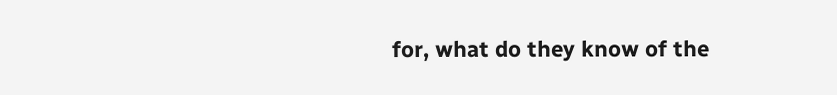for, what do they know of the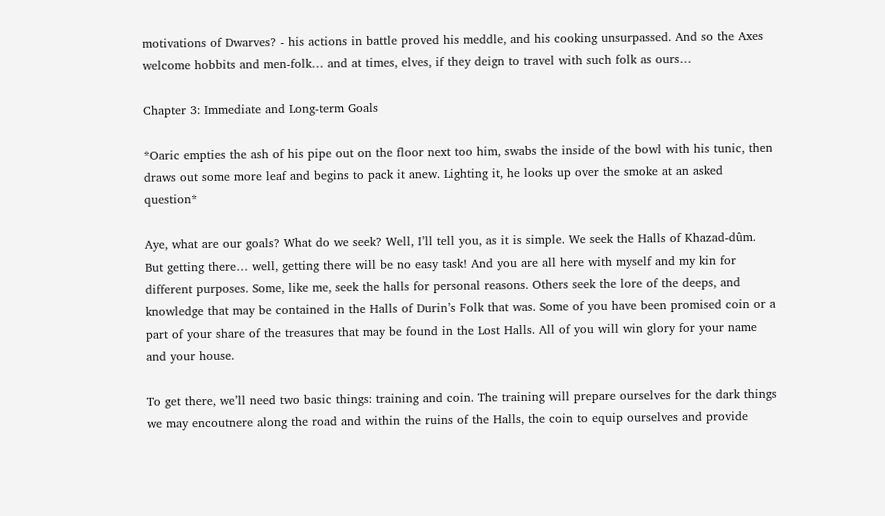motivations of Dwarves? - his actions in battle proved his meddle, and his cooking unsurpassed. And so the Axes welcome hobbits and men-folk… and at times, elves, if they deign to travel with such folk as ours…

Chapter 3: Immediate and Long-term Goals

*Oaric empties the ash of his pipe out on the floor next too him, swabs the inside of the bowl with his tunic, then draws out some more leaf and begins to pack it anew. Lighting it, he looks up over the smoke at an asked question*

Aye, what are our goals? What do we seek? Well, I’ll tell you, as it is simple. We seek the Halls of Khazad-dûm. But getting there… well, getting there will be no easy task! And you are all here with myself and my kin for different purposes. Some, like me, seek the halls for personal reasons. Others seek the lore of the deeps, and knowledge that may be contained in the Halls of Durin’s Folk that was. Some of you have been promised coin or a part of your share of the treasures that may be found in the Lost Halls. All of you will win glory for your name and your house.

To get there, we’ll need two basic things: training and coin. The training will prepare ourselves for the dark things we may encoutnere along the road and within the ruins of the Halls, the coin to equip ourselves and provide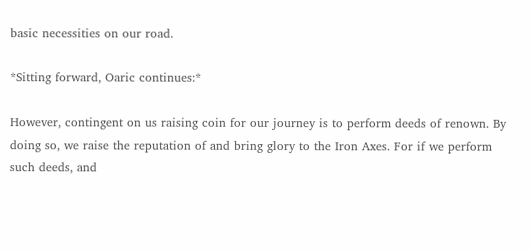basic necessities on our road.

*Sitting forward, Oaric continues:*

However, contingent on us raising coin for our journey is to perform deeds of renown. By doing so, we raise the reputation of and bring glory to the Iron Axes. For if we perform such deeds, and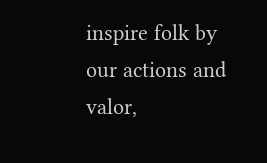inspire folk by our actions and valor,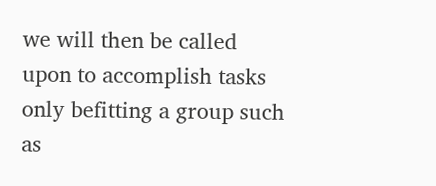we will then be called upon to accomplish tasks only befitting a group such as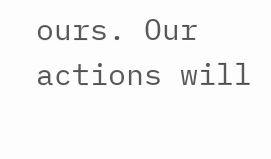ours. Our actions will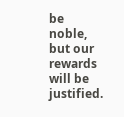be noble, but our rewards will be justified.